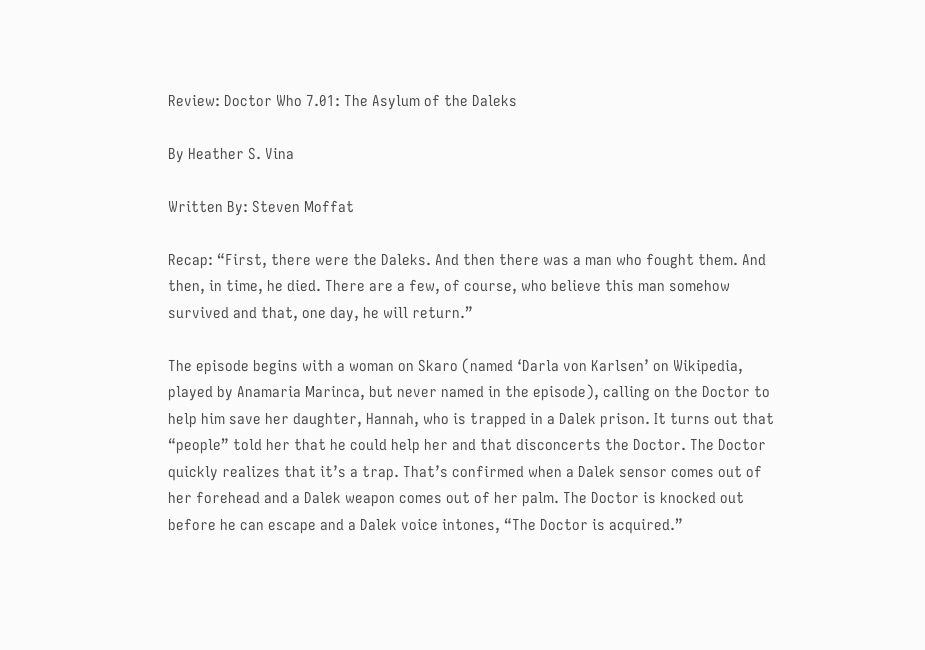Review: Doctor Who 7.01: The Asylum of the Daleks

By Heather S. Vina

Written By: Steven Moffat

Recap: “First, there were the Daleks. And then there was a man who fought them. And then, in time, he died. There are a few, of course, who believe this man somehow survived and that, one day, he will return.”

The episode begins with a woman on Skaro (named ‘Darla von Karlsen’ on Wikipedia, played by Anamaria Marinca, but never named in the episode), calling on the Doctor to help him save her daughter, Hannah, who is trapped in a Dalek prison. It turns out that “people” told her that he could help her and that disconcerts the Doctor. The Doctor quickly realizes that it’s a trap. That’s confirmed when a Dalek sensor comes out of her forehead and a Dalek weapon comes out of her palm. The Doctor is knocked out before he can escape and a Dalek voice intones, “The Doctor is acquired.”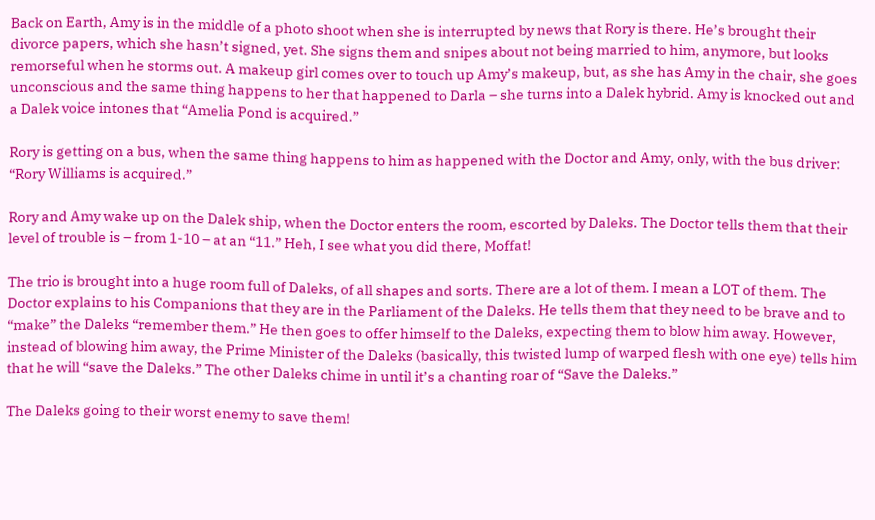Back on Earth, Amy is in the middle of a photo shoot when she is interrupted by news that Rory is there. He’s brought their divorce papers, which she hasn’t signed, yet. She signs them and snipes about not being married to him, anymore, but looks remorseful when he storms out. A makeup girl comes over to touch up Amy’s makeup, but, as she has Amy in the chair, she goes unconscious and the same thing happens to her that happened to Darla – she turns into a Dalek hybrid. Amy is knocked out and a Dalek voice intones that “Amelia Pond is acquired.”

Rory is getting on a bus, when the same thing happens to him as happened with the Doctor and Amy, only, with the bus driver: “Rory Williams is acquired.”

Rory and Amy wake up on the Dalek ship, when the Doctor enters the room, escorted by Daleks. The Doctor tells them that their level of trouble is – from 1-10 – at an “11.” Heh, I see what you did there, Moffat!

The trio is brought into a huge room full of Daleks, of all shapes and sorts. There are a lot of them. I mean a LOT of them. The Doctor explains to his Companions that they are in the Parliament of the Daleks. He tells them that they need to be brave and to “make” the Daleks “remember them.” He then goes to offer himself to the Daleks, expecting them to blow him away. However, instead of blowing him away, the Prime Minister of the Daleks (basically, this twisted lump of warped flesh with one eye) tells him that he will “save the Daleks.” The other Daleks chime in until it’s a chanting roar of “Save the Daleks.”

The Daleks going to their worst enemy to save them!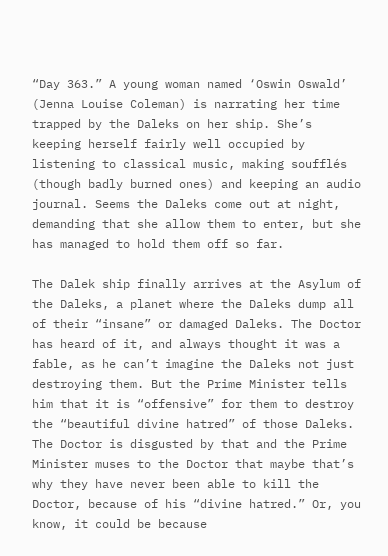“Day 363.” A young woman named ‘Oswin Oswald’ (Jenna Louise Coleman) is narrating her time trapped by the Daleks on her ship. She’s keeping herself fairly well occupied by listening to classical music, making soufflés (though badly burned ones) and keeping an audio journal. Seems the Daleks come out at night, demanding that she allow them to enter, but she has managed to hold them off so far.

The Dalek ship finally arrives at the Asylum of the Daleks, a planet where the Daleks dump all of their “insane” or damaged Daleks. The Doctor has heard of it, and always thought it was a fable, as he can’t imagine the Daleks not just destroying them. But the Prime Minister tells him that it is “offensive” for them to destroy the “beautiful divine hatred” of those Daleks. The Doctor is disgusted by that and the Prime Minister muses to the Doctor that maybe that’s why they have never been able to kill the Doctor, because of his “divine hatred.” Or, you know, it could be because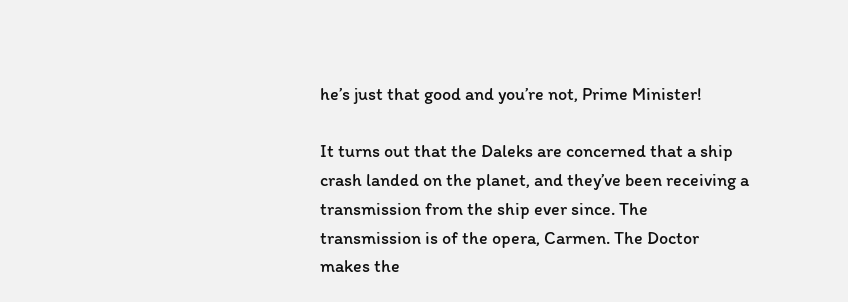he’s just that good and you’re not, Prime Minister!

It turns out that the Daleks are concerned that a ship crash landed on the planet, and they’ve been receiving a transmission from the ship ever since. The transmission is of the opera, Carmen. The Doctor makes the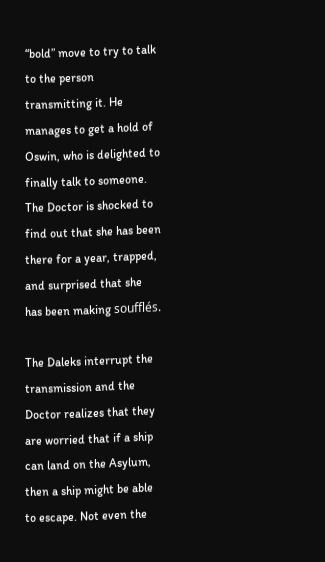“bold” move to try to talk to the person transmitting it. He manages to get a hold of Oswin, who is delighted to finally talk to someone. The Doctor is shocked to find out that she has been there for a year, trapped, and surprised that she has been making soufflés.

The Daleks interrupt the transmission and the Doctor realizes that they are worried that if a ship can land on the Asylum, then a ship might be able to escape. Not even the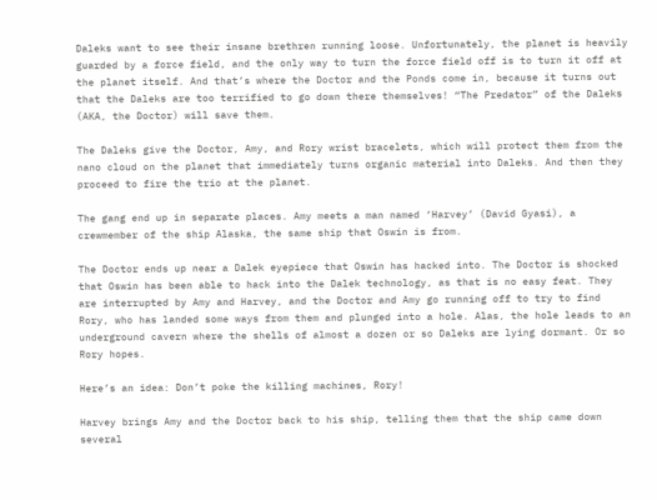Daleks want to see their insane brethren running loose. Unfortunately, the planet is heavily guarded by a force field, and the only way to turn the force field off is to turn it off at the planet itself. And that’s where the Doctor and the Ponds come in, because it turns out that the Daleks are too terrified to go down there themselves! “The Predator” of the Daleks (AKA, the Doctor) will save them.

The Daleks give the Doctor, Amy, and Rory wrist bracelets, which will protect them from the nano cloud on the planet that immediately turns organic material into Daleks. And then they proceed to fire the trio at the planet.

The gang end up in separate places. Amy meets a man named ‘Harvey’ (David Gyasi), a crewmember of the ship Alaska, the same ship that Oswin is from.

The Doctor ends up near a Dalek eyepiece that Oswin has hacked into. The Doctor is shocked that Oswin has been able to hack into the Dalek technology, as that is no easy feat. They are interrupted by Amy and Harvey, and the Doctor and Amy go running off to try to find Rory, who has landed some ways from them and plunged into a hole. Alas, the hole leads to an underground cavern where the shells of almost a dozen or so Daleks are lying dormant. Or so Rory hopes.

Here’s an idea: Don’t poke the killing machines, Rory!

Harvey brings Amy and the Doctor back to his ship, telling them that the ship came down several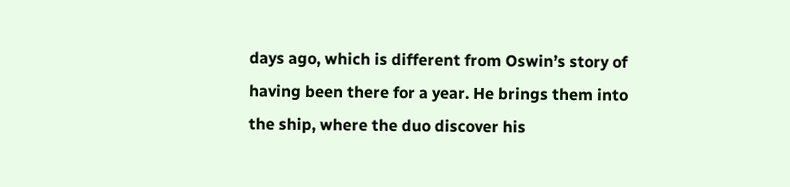days ago, which is different from Oswin’s story of having been there for a year. He brings them into the ship, where the duo discover his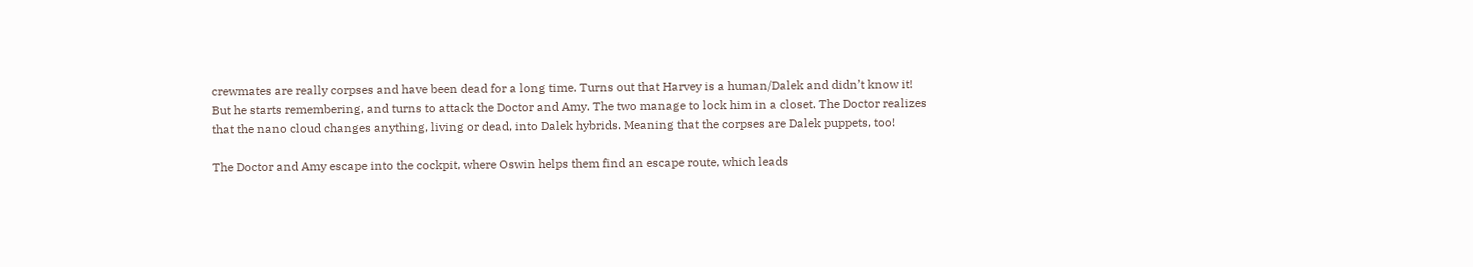crewmates are really corpses and have been dead for a long time. Turns out that Harvey is a human/Dalek and didn’t know it! But he starts remembering, and turns to attack the Doctor and Amy. The two manage to lock him in a closet. The Doctor realizes that the nano cloud changes anything, living or dead, into Dalek hybrids. Meaning that the corpses are Dalek puppets, too!

The Doctor and Amy escape into the cockpit, where Oswin helps them find an escape route, which leads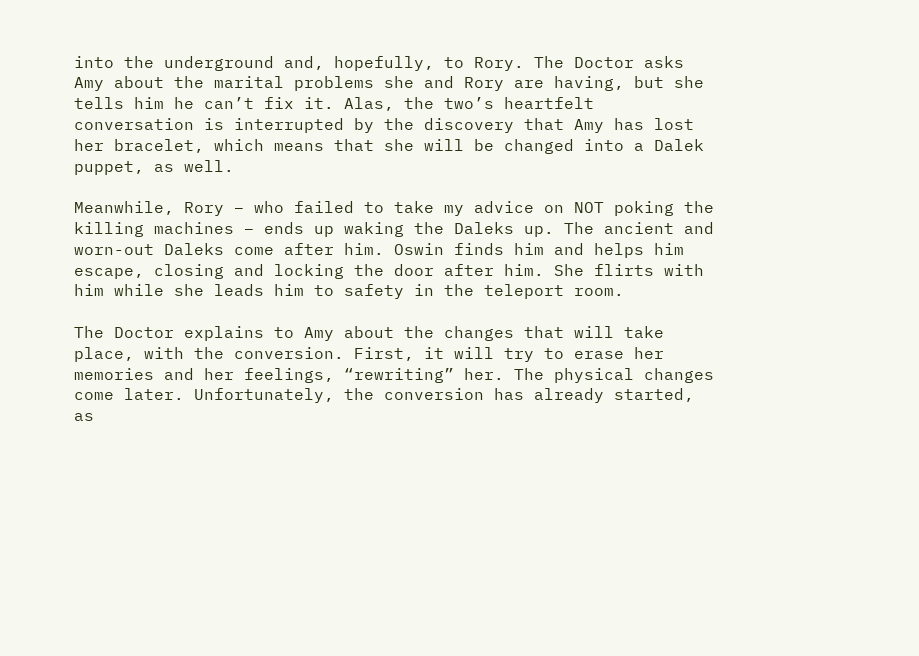into the underground and, hopefully, to Rory. The Doctor asks Amy about the marital problems she and Rory are having, but she tells him he can’t fix it. Alas, the two’s heartfelt conversation is interrupted by the discovery that Amy has lost her bracelet, which means that she will be changed into a Dalek puppet, as well.

Meanwhile, Rory – who failed to take my advice on NOT poking the killing machines – ends up waking the Daleks up. The ancient and worn-out Daleks come after him. Oswin finds him and helps him escape, closing and locking the door after him. She flirts with him while she leads him to safety in the teleport room.

The Doctor explains to Amy about the changes that will take place, with the conversion. First, it will try to erase her memories and her feelings, “rewriting” her. The physical changes come later. Unfortunately, the conversion has already started, as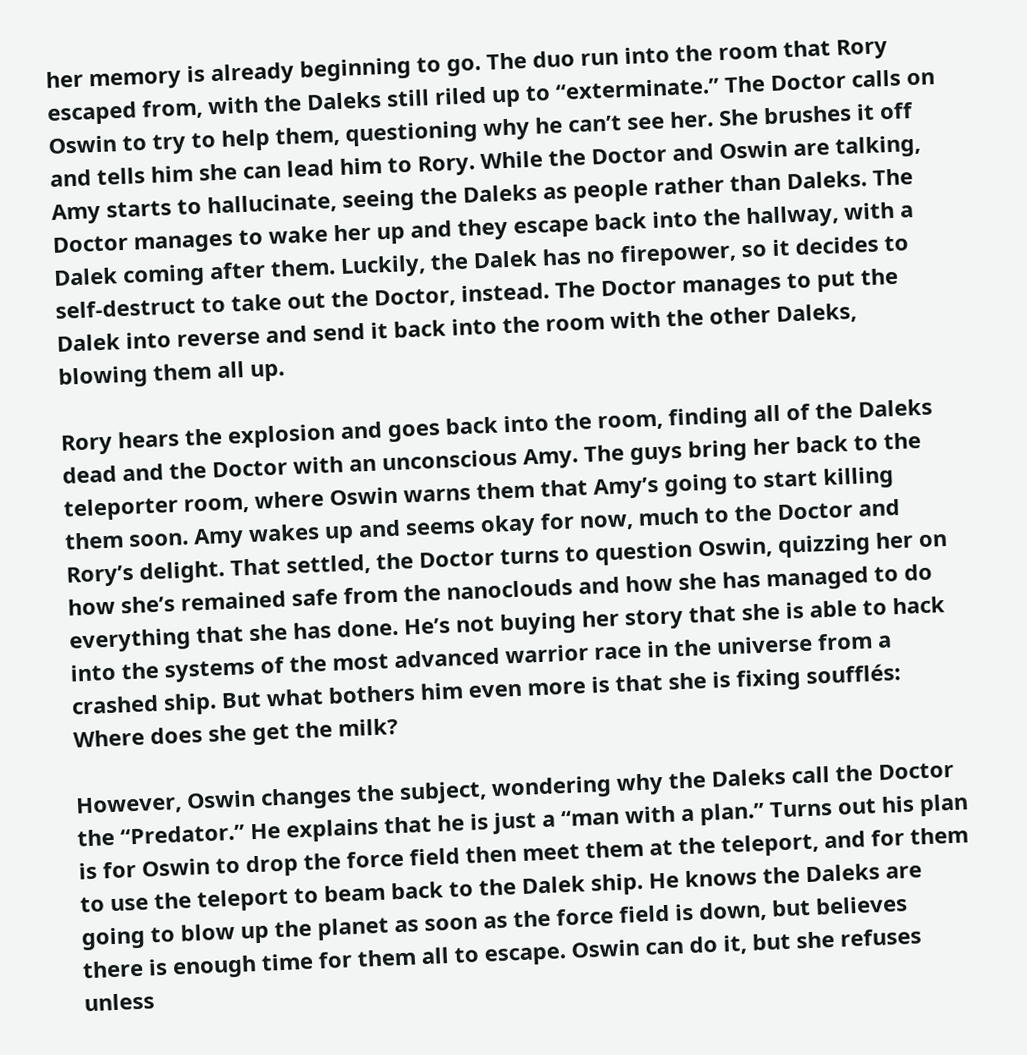her memory is already beginning to go. The duo run into the room that Rory escaped from, with the Daleks still riled up to “exterminate.” The Doctor calls on Oswin to try to help them, questioning why he can’t see her. She brushes it off and tells him she can lead him to Rory. While the Doctor and Oswin are talking, Amy starts to hallucinate, seeing the Daleks as people rather than Daleks. The Doctor manages to wake her up and they escape back into the hallway, with a Dalek coming after them. Luckily, the Dalek has no firepower, so it decides to self-destruct to take out the Doctor, instead. The Doctor manages to put the Dalek into reverse and send it back into the room with the other Daleks, blowing them all up.

Rory hears the explosion and goes back into the room, finding all of the Daleks dead and the Doctor with an unconscious Amy. The guys bring her back to the teleporter room, where Oswin warns them that Amy’s going to start killing them soon. Amy wakes up and seems okay for now, much to the Doctor and Rory’s delight. That settled, the Doctor turns to question Oswin, quizzing her on how she’s remained safe from the nanoclouds and how she has managed to do everything that she has done. He’s not buying her story that she is able to hack into the systems of the most advanced warrior race in the universe from a crashed ship. But what bothers him even more is that she is fixing soufflés: Where does she get the milk?

However, Oswin changes the subject, wondering why the Daleks call the Doctor the “Predator.” He explains that he is just a “man with a plan.” Turns out his plan is for Oswin to drop the force field then meet them at the teleport, and for them to use the teleport to beam back to the Dalek ship. He knows the Daleks are going to blow up the planet as soon as the force field is down, but believes there is enough time for them all to escape. Oswin can do it, but she refuses unless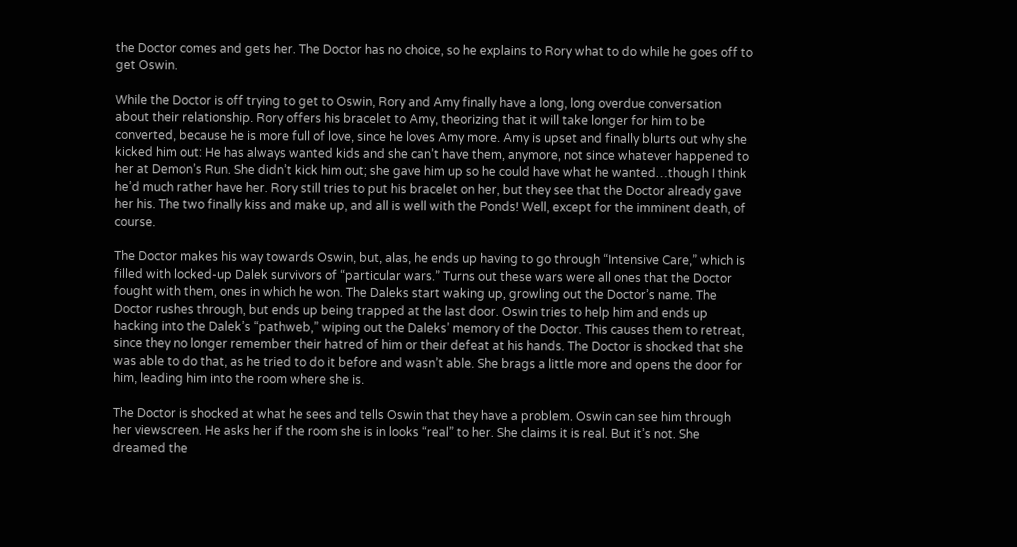the Doctor comes and gets her. The Doctor has no choice, so he explains to Rory what to do while he goes off to get Oswin.

While the Doctor is off trying to get to Oswin, Rory and Amy finally have a long, long overdue conversation about their relationship. Rory offers his bracelet to Amy, theorizing that it will take longer for him to be converted, because he is more full of love, since he loves Amy more. Amy is upset and finally blurts out why she kicked him out: He has always wanted kids and she can’t have them, anymore, not since whatever happened to her at Demon’s Run. She didn’t kick him out; she gave him up so he could have what he wanted…though I think he’d much rather have her. Rory still tries to put his bracelet on her, but they see that the Doctor already gave her his. The two finally kiss and make up, and all is well with the Ponds! Well, except for the imminent death, of course.

The Doctor makes his way towards Oswin, but, alas, he ends up having to go through “Intensive Care,” which is filled with locked-up Dalek survivors of “particular wars.” Turns out these wars were all ones that the Doctor fought with them, ones in which he won. The Daleks start waking up, growling out the Doctor’s name. The Doctor rushes through, but ends up being trapped at the last door. Oswin tries to help him and ends up hacking into the Dalek’s “pathweb,” wiping out the Daleks’ memory of the Doctor. This causes them to retreat, since they no longer remember their hatred of him or their defeat at his hands. The Doctor is shocked that she was able to do that, as he tried to do it before and wasn’t able. She brags a little more and opens the door for him, leading him into the room where she is.

The Doctor is shocked at what he sees and tells Oswin that they have a problem. Oswin can see him through her viewscreen. He asks her if the room she is in looks “real” to her. She claims it is real. But it’s not. She dreamed the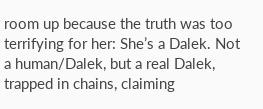room up because the truth was too terrifying for her: She’s a Dalek. Not a human/Dalek, but a real Dalek, trapped in chains, claiming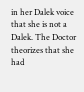in her Dalek voice that she is not a Dalek. The Doctor theorizes that she had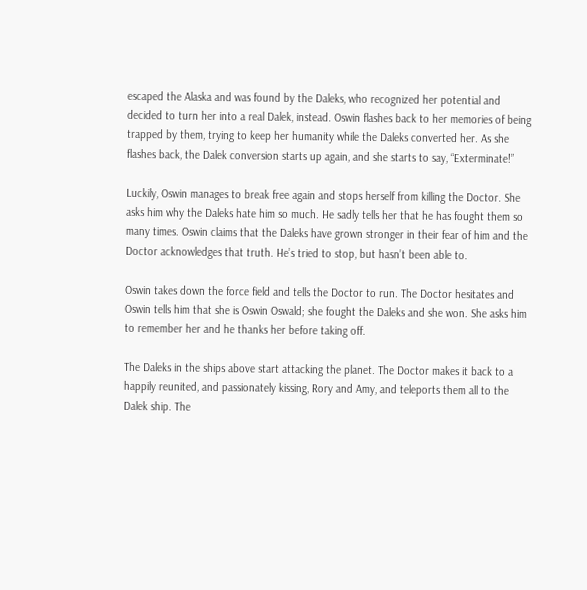escaped the Alaska and was found by the Daleks, who recognized her potential and decided to turn her into a real Dalek, instead. Oswin flashes back to her memories of being trapped by them, trying to keep her humanity while the Daleks converted her. As she flashes back, the Dalek conversion starts up again, and she starts to say, “Exterminate!”

Luckily, Oswin manages to break free again and stops herself from killing the Doctor. She asks him why the Daleks hate him so much. He sadly tells her that he has fought them so many times. Oswin claims that the Daleks have grown stronger in their fear of him and the Doctor acknowledges that truth. He’s tried to stop, but hasn’t been able to.

Oswin takes down the force field and tells the Doctor to run. The Doctor hesitates and Oswin tells him that she is Oswin Oswald; she fought the Daleks and she won. She asks him to remember her and he thanks her before taking off.

The Daleks in the ships above start attacking the planet. The Doctor makes it back to a happily reunited, and passionately kissing, Rory and Amy, and teleports them all to the Dalek ship. The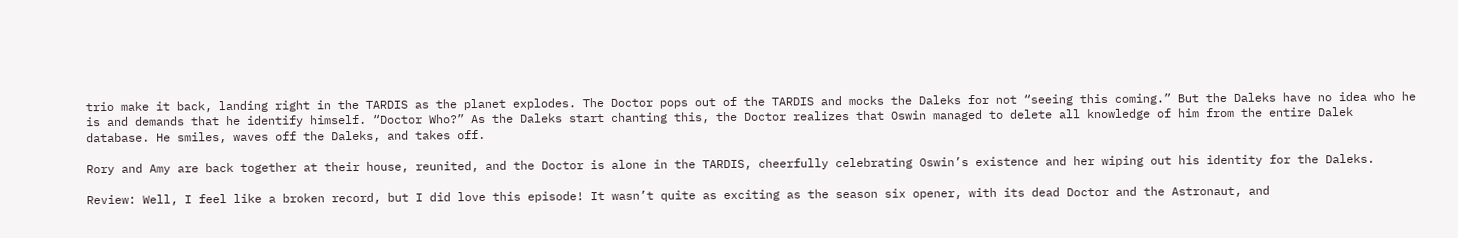trio make it back, landing right in the TARDIS as the planet explodes. The Doctor pops out of the TARDIS and mocks the Daleks for not “seeing this coming.” But the Daleks have no idea who he is and demands that he identify himself. “Doctor Who?” As the Daleks start chanting this, the Doctor realizes that Oswin managed to delete all knowledge of him from the entire Dalek database. He smiles, waves off the Daleks, and takes off.

Rory and Amy are back together at their house, reunited, and the Doctor is alone in the TARDIS, cheerfully celebrating Oswin’s existence and her wiping out his identity for the Daleks.

Review: Well, I feel like a broken record, but I did love this episode! It wasn’t quite as exciting as the season six opener, with its dead Doctor and the Astronaut, and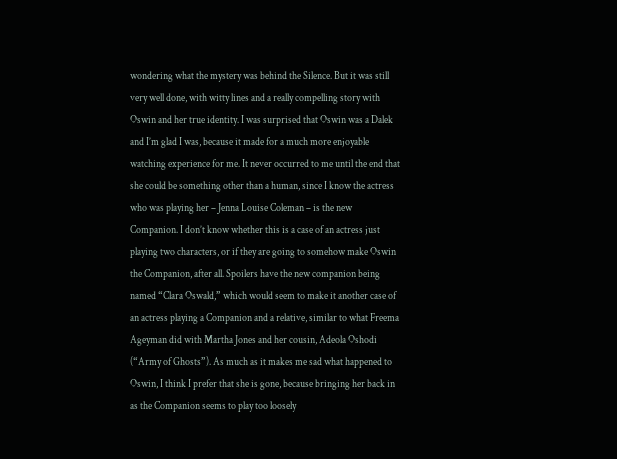wondering what the mystery was behind the Silence. But it was still very well done, with witty lines and a really compelling story with Oswin and her true identity. I was surprised that Oswin was a Dalek and I’m glad I was, because it made for a much more enjoyable watching experience for me. It never occurred to me until the end that she could be something other than a human, since I know the actress who was playing her – Jenna Louise Coleman – is the new Companion. I don’t know whether this is a case of an actress just playing two characters, or if they are going to somehow make Oswin the Companion, after all. Spoilers have the new companion being named “Clara Oswald,” which would seem to make it another case of an actress playing a Companion and a relative, similar to what Freema Ageyman did with Martha Jones and her cousin, Adeola Oshodi (“Army of Ghosts”). As much as it makes me sad what happened to Oswin, I think I prefer that she is gone, because bringing her back in as the Companion seems to play too loosely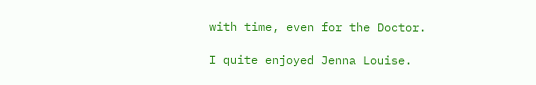with time, even for the Doctor.

I quite enjoyed Jenna Louise.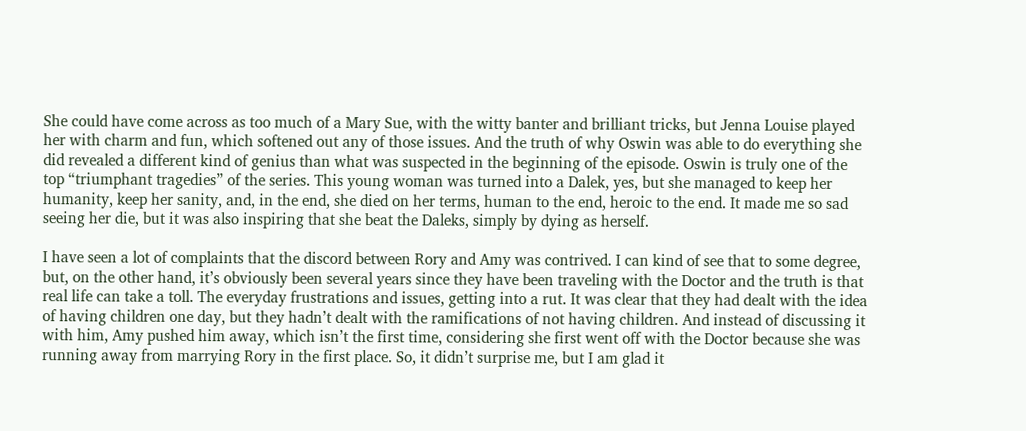She could have come across as too much of a Mary Sue, with the witty banter and brilliant tricks, but Jenna Louise played her with charm and fun, which softened out any of those issues. And the truth of why Oswin was able to do everything she did revealed a different kind of genius than what was suspected in the beginning of the episode. Oswin is truly one of the top “triumphant tragedies” of the series. This young woman was turned into a Dalek, yes, but she managed to keep her humanity, keep her sanity, and, in the end, she died on her terms, human to the end, heroic to the end. It made me so sad seeing her die, but it was also inspiring that she beat the Daleks, simply by dying as herself.

I have seen a lot of complaints that the discord between Rory and Amy was contrived. I can kind of see that to some degree, but, on the other hand, it’s obviously been several years since they have been traveling with the Doctor and the truth is that real life can take a toll. The everyday frustrations and issues, getting into a rut. It was clear that they had dealt with the idea of having children one day, but they hadn’t dealt with the ramifications of not having children. And instead of discussing it with him, Amy pushed him away, which isn’t the first time, considering she first went off with the Doctor because she was running away from marrying Rory in the first place. So, it didn’t surprise me, but I am glad it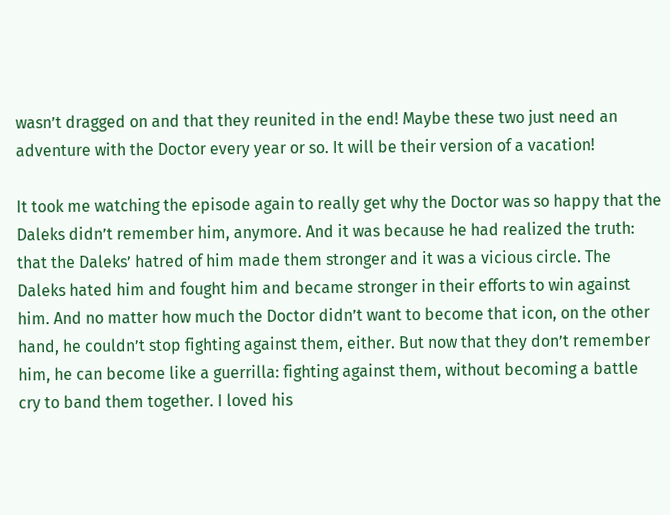wasn’t dragged on and that they reunited in the end! Maybe these two just need an adventure with the Doctor every year or so. It will be their version of a vacation!

It took me watching the episode again to really get why the Doctor was so happy that the Daleks didn’t remember him, anymore. And it was because he had realized the truth: that the Daleks’ hatred of him made them stronger and it was a vicious circle. The Daleks hated him and fought him and became stronger in their efforts to win against him. And no matter how much the Doctor didn’t want to become that icon, on the other hand, he couldn’t stop fighting against them, either. But now that they don’t remember him, he can become like a guerrilla: fighting against them, without becoming a battle cry to band them together. I loved his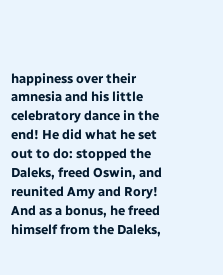happiness over their amnesia and his little celebratory dance in the end! He did what he set out to do: stopped the Daleks, freed Oswin, and reunited Amy and Rory! And as a bonus, he freed himself from the Daleks,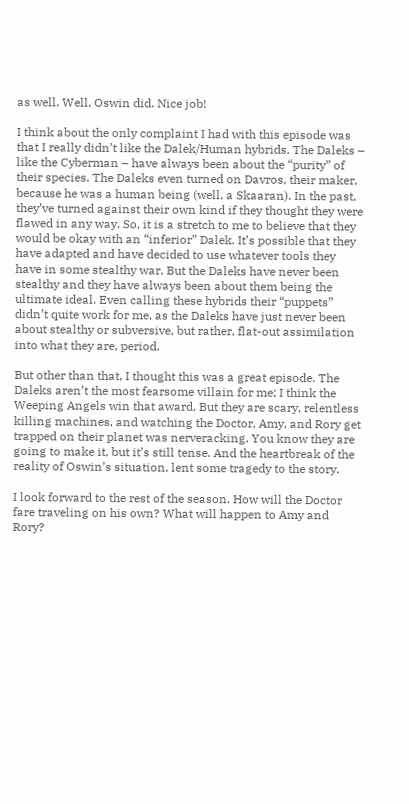as well. Well, Oswin did. Nice job!

I think about the only complaint I had with this episode was that I really didn’t like the Dalek/Human hybrids. The Daleks – like the Cyberman – have always been about the “purity” of their species. The Daleks even turned on Davros, their maker, because he was a human being (well, a Skaaran). In the past, they’ve turned against their own kind if they thought they were flawed in any way. So, it is a stretch to me to believe that they would be okay with an “inferior” Dalek. It’s possible that they have adapted and have decided to use whatever tools they have in some stealthy war. But the Daleks have never been stealthy and they have always been about them being the ultimate ideal. Even calling these hybrids their “puppets” didn’t quite work for me, as the Daleks have just never been about stealthy or subversive, but rather, flat-out assimilation into what they are, period.

But other than that, I thought this was a great episode. The Daleks aren’t the most fearsome villain for me; I think the Weeping Angels win that award. But they are scary, relentless killing machines, and watching the Doctor, Amy, and Rory get trapped on their planet was nerveracking. You know they are going to make it, but it’s still tense. And the heartbreak of the reality of Oswin’s situation, lent some tragedy to the story.

I look forward to the rest of the season. How will the Doctor fare traveling on his own? What will happen to Amy and Rory?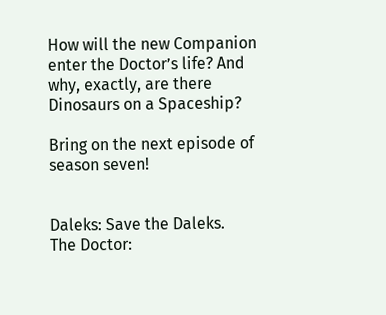How will the new Companion enter the Doctor’s life? And why, exactly, are there Dinosaurs on a Spaceship?

Bring on the next episode of season seven!


Daleks: Save the Daleks.
The Doctor: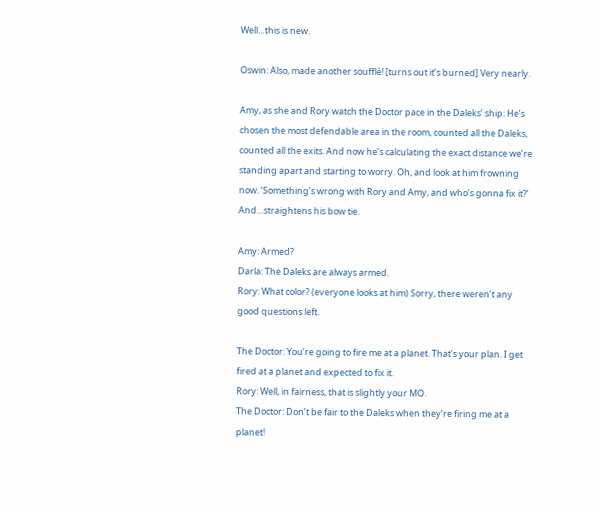Well…this is new.

Oswin: Also, made another soufflé! [turns out it’s burned] Very nearly.

Amy, as she and Rory watch the Doctor pace in the Daleks’ ship: He’s chosen the most defendable area in the room, counted all the Daleks, counted all the exits. And now he’s calculating the exact distance we’re standing apart and starting to worry. Oh, and look at him frowning now. ‘Something’s wrong with Rory and Amy, and who’s gonna fix it?’ And…straightens his bow tie.

Amy: Armed?
Darla: The Daleks are always armed.
Rory: What color? (everyone looks at him) Sorry, there weren’t any good questions left.

The Doctor: You’re going to fire me at a planet. That’s your plan. I get fired at a planet and expected to fix it.
Rory: Well, in fairness, that is slightly your MO.
The Doctor: Don’t be fair to the Daleks when they’re firing me at a planet!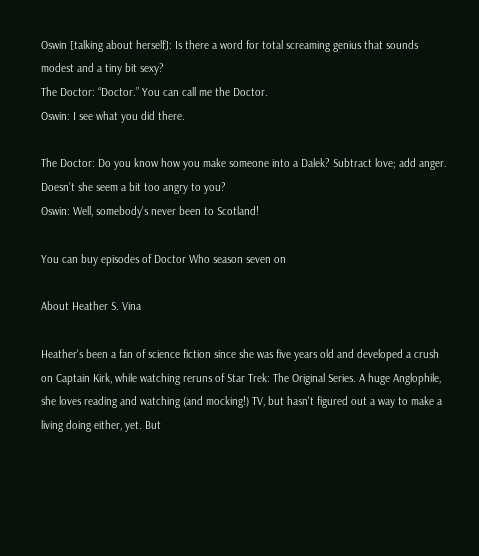Oswin [talking about herself]: Is there a word for total screaming genius that sounds modest and a tiny bit sexy?
The Doctor: “Doctor.” You can call me the Doctor.
Oswin: I see what you did there.

The Doctor: Do you know how you make someone into a Dalek? Subtract love; add anger. Doesn’t she seem a bit too angry to you?
Oswin: Well, somebody’s never been to Scotland!

You can buy episodes of Doctor Who season seven on

About Heather S. Vina

Heather's been a fan of science fiction since she was five years old and developed a crush on Captain Kirk, while watching reruns of Star Trek: The Original Series. A huge Anglophile, she loves reading and watching (and mocking!) TV, but hasn't figured out a way to make a living doing either, yet. But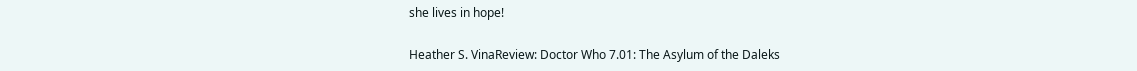she lives in hope!

Heather S. VinaReview: Doctor Who 7.01: The Asylum of the Daleks